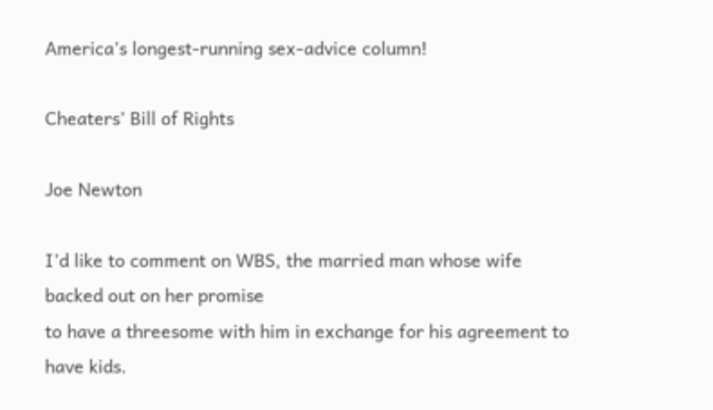America’s longest-running sex-advice column!

Cheaters’ Bill of Rights

Joe Newton

I’d like to comment on WBS, the married man whose wife backed out on her promise
to have a threesome with him in exchange for his agreement to have kids.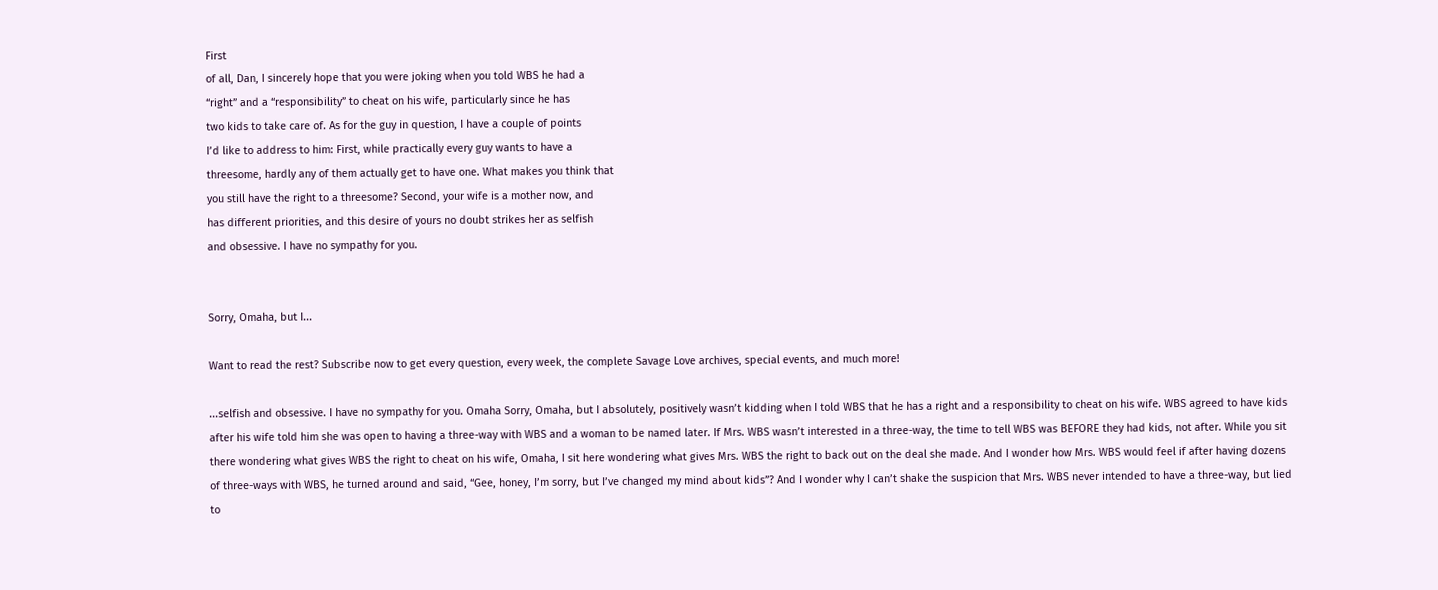First
of all, Dan, I sincerely hope that you were joking when you told WBS he had a
“right” and a “responsibility” to cheat on his wife, particularly since he has
two kids to take care of. As for the guy in question, I have a couple of points
I’d like to address to him: First, while practically every guy wants to have a
threesome, hardly any of them actually get to have one. What makes you think that
you still have the right to a threesome? Second, your wife is a mother now, and
has different priorities, and this desire of yours no doubt strikes her as selfish
and obsessive. I have no sympathy for you.


Sorry, Omaha, but I...

Want to read the rest? Subscribe now to get every question, every week, the complete Savage Love archives, special events, and much more!

...selfish and obsessive. I have no sympathy for you. Omaha Sorry, Omaha, but I absolutely, positively wasn’t kidding when I told WBS that he has a right and a responsibility to cheat on his wife. WBS agreed to have kids after his wife told him she was open to having a three-way with WBS and a woman to be named later. If Mrs. WBS wasn’t interested in a three-way, the time to tell WBS was BEFORE they had kids, not after. While you sit there wondering what gives WBS the right to cheat on his wife, Omaha, I sit here wondering what gives Mrs. WBS the right to back out on the deal she made. And I wonder how Mrs. WBS would feel if after having dozens of three-ways with WBS, he turned around and said, “Gee, honey, I’m sorry, but I’ve changed my mind about kids”? And I wonder why I can’t shake the suspicion that Mrs. WBS never intended to have a three-way, but lied to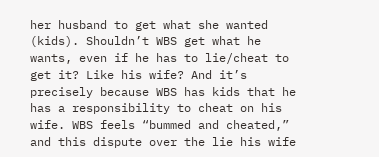her husband to get what she wanted (kids). Shouldn’t WBS get what he wants, even if he has to lie/cheat to get it? Like his wife? And it’s precisely because WBS has kids that he has a responsibility to cheat on his wife. WBS feels “bummed and cheated,” and this dispute over the lie his wife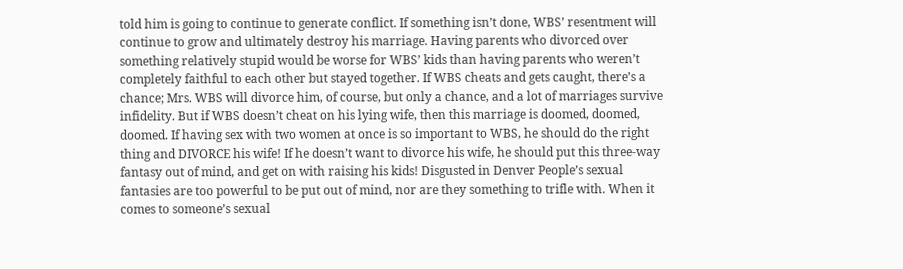told him is going to continue to generate conflict. If something isn’t done, WBS’ resentment will continue to grow and ultimately destroy his marriage. Having parents who divorced over something relatively stupid would be worse for WBS’ kids than having parents who weren’t completely faithful to each other but stayed together. If WBS cheats and gets caught, there’s a chance; Mrs. WBS will divorce him, of course, but only a chance, and a lot of marriages survive infidelity. But if WBS doesn’t cheat on his lying wife, then this marriage is doomed, doomed, doomed. If having sex with two women at once is so important to WBS, he should do the right thing and DIVORCE his wife! If he doesn’t want to divorce his wife, he should put this three-way fantasy out of mind, and get on with raising his kids! Disgusted in Denver People’s sexual fantasies are too powerful to be put out of mind, nor are they something to trifle with. When it comes to someone’s sexual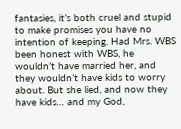fantasies, it’s both cruel and stupid to make promises you have no intention of keeping. Had Mrs. WBS been honest with WBS, he wouldn’t have married her, and they wouldn’t have kids to worry about. But she lied, and now they have kids… and my God,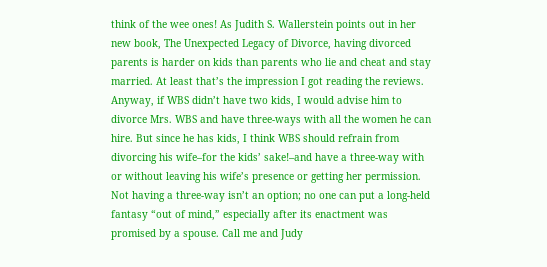think of the wee ones! As Judith S. Wallerstein points out in her new book, The Unexpected Legacy of Divorce, having divorced parents is harder on kids than parents who lie and cheat and stay married. At least that’s the impression I got reading the reviews. Anyway, if WBS didn’t have two kids, I would advise him to divorce Mrs. WBS and have three-ways with all the women he can hire. But since he has kids, I think WBS should refrain from divorcing his wife–for the kids’ sake!–and have a three-way with or without leaving his wife’s presence or getting her permission. Not having a three-way isn’t an option; no one can put a long-held fantasy “out of mind,” especially after its enactment was promised by a spouse. Call me and Judy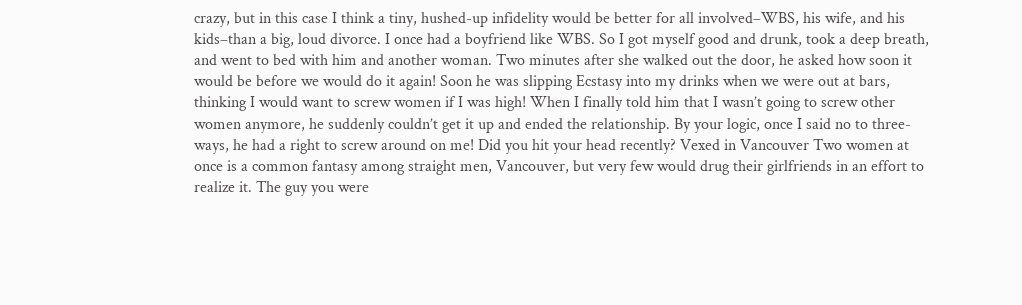crazy, but in this case I think a tiny, hushed-up infidelity would be better for all involved–WBS, his wife, and his kids–than a big, loud divorce. I once had a boyfriend like WBS. So I got myself good and drunk, took a deep breath, and went to bed with him and another woman. Two minutes after she walked out the door, he asked how soon it would be before we would do it again! Soon he was slipping Ecstasy into my drinks when we were out at bars, thinking I would want to screw women if I was high! When I finally told him that I wasn’t going to screw other women anymore, he suddenly couldn’t get it up and ended the relationship. By your logic, once I said no to three-ways, he had a right to screw around on me! Did you hit your head recently? Vexed in Vancouver Two women at once is a common fantasy among straight men, Vancouver, but very few would drug their girlfriends in an effort to realize it. The guy you were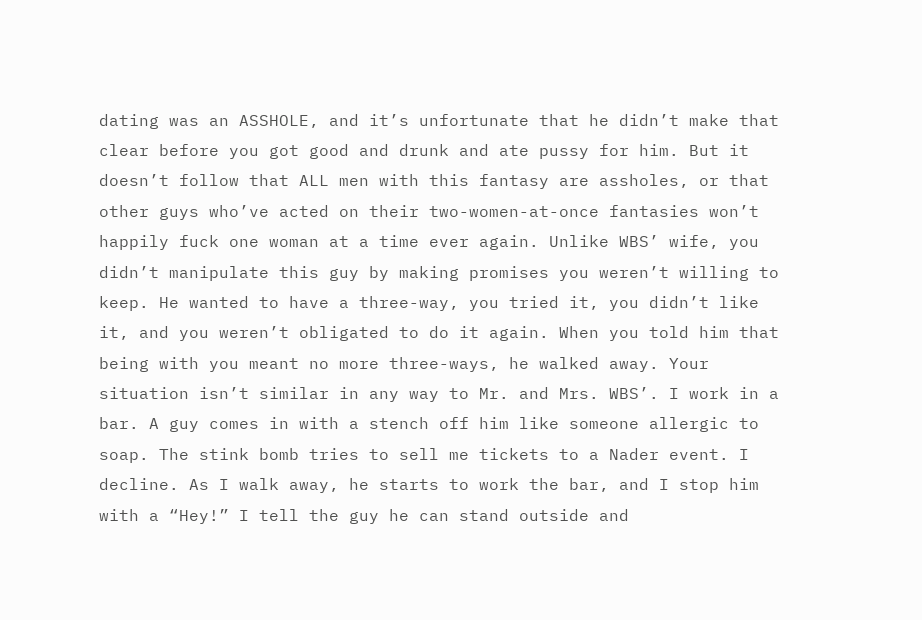dating was an ASSHOLE, and it’s unfortunate that he didn’t make that clear before you got good and drunk and ate pussy for him. But it doesn’t follow that ALL men with this fantasy are assholes, or that other guys who’ve acted on their two-women-at-once fantasies won’t happily fuck one woman at a time ever again. Unlike WBS’ wife, you didn’t manipulate this guy by making promises you weren’t willing to keep. He wanted to have a three-way, you tried it, you didn’t like it, and you weren’t obligated to do it again. When you told him that being with you meant no more three-ways, he walked away. Your situation isn’t similar in any way to Mr. and Mrs. WBS’. I work in a bar. A guy comes in with a stench off him like someone allergic to soap. The stink bomb tries to sell me tickets to a Nader event. I decline. As I walk away, he starts to work the bar, and I stop him with a “Hey!” I tell the guy he can stand outside and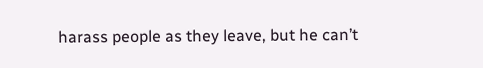harass people as they leave, but he can’t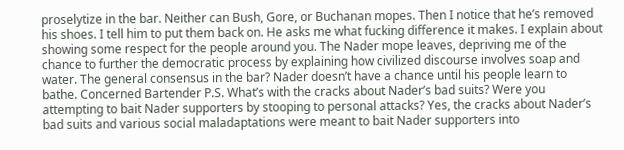proselytize in the bar. Neither can Bush, Gore, or Buchanan mopes. Then I notice that he’s removed his shoes. I tell him to put them back on. He asks me what fucking difference it makes. I explain about showing some respect for the people around you. The Nader mope leaves, depriving me of the chance to further the democratic process by explaining how civilized discourse involves soap and water. The general consensus in the bar? Nader doesn’t have a chance until his people learn to bathe. Concerned Bartender P.S. What’s with the cracks about Nader’s bad suits? Were you attempting to bait Nader supporters by stooping to personal attacks? Yes, the cracks about Nader’s bad suits and various social maladaptations were meant to bait Nader supporters into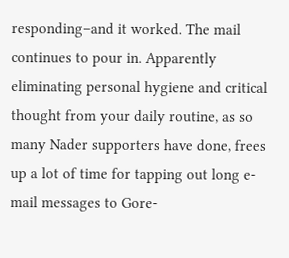responding–and it worked. The mail continues to pour in. Apparently eliminating personal hygiene and critical thought from your daily routine, as so many Nader supporters have done, frees up a lot of time for tapping out long e-mail messages to Gore-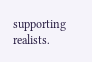supporting realists.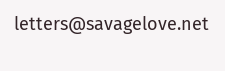letters@savagelove.net